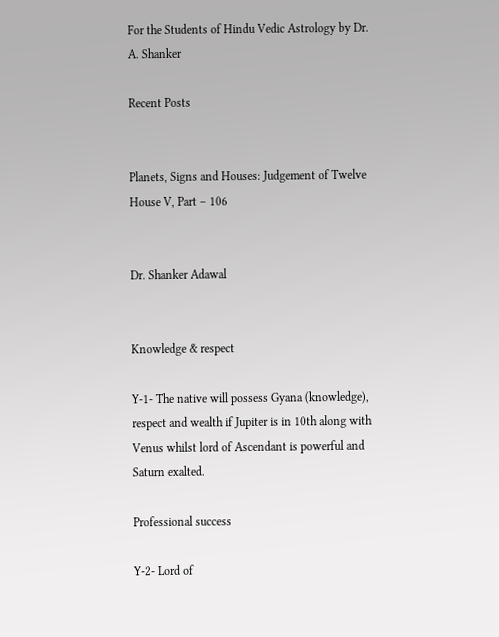For the Students of Hindu Vedic Astrology by Dr. A. Shanker

Recent Posts


Planets, Signs and Houses: Judgement of Twelve House V, Part – 106


Dr. Shanker Adawal


Knowledge & respect

Y-1- The native will possess Gyana (knowledge), respect and wealth if Jupiter is in 10th along with Venus whilst lord of Ascendant is powerful and Saturn exalted.

Professional success

Y-2- Lord of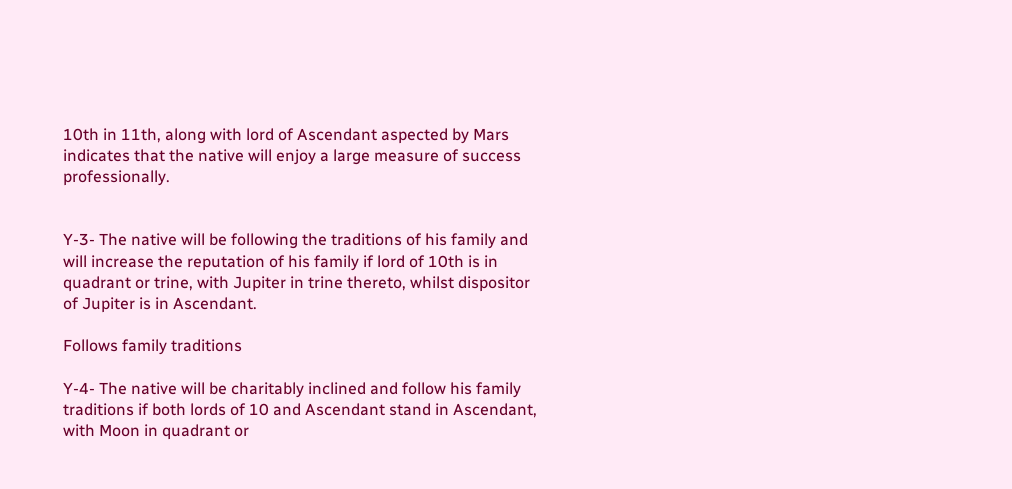10th in 11th, along with lord of Ascendant aspected by Mars indicates that the native will enjoy a large measure of success professionally.


Y-3- The native will be following the traditions of his family and will increase the reputation of his family if lord of 10th is in quadrant or trine, with Jupiter in trine thereto, whilst dispositor of Jupiter is in Ascendant.

Follows family traditions

Y-4- The native will be charitably inclined and follow his family traditions if both lords of 10 and Ascendant stand in Ascendant, with Moon in quadrant or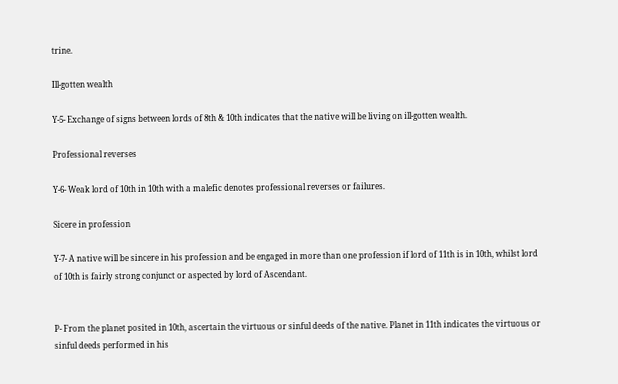trine.

Ill-gotten wealth

Y-5- Exchange of signs between lords of 8th & 10th indicates that the native will be living on ill-gotten wealth.

Professional reverses

Y-6- Weak lord of 10th in 10th with a malefic denotes professional reverses or failures.

Sicere in profession

Y-7- A native will be sincere in his profession and be engaged in more than one profession if lord of 11th is in 10th, whilst lord of 10th is fairly strong conjunct or aspected by lord of Ascendant.


P- From the planet posited in 10th, ascertain the virtuous or sinful deeds of the native. Planet in 11th indicates the virtuous or sinful deeds performed in his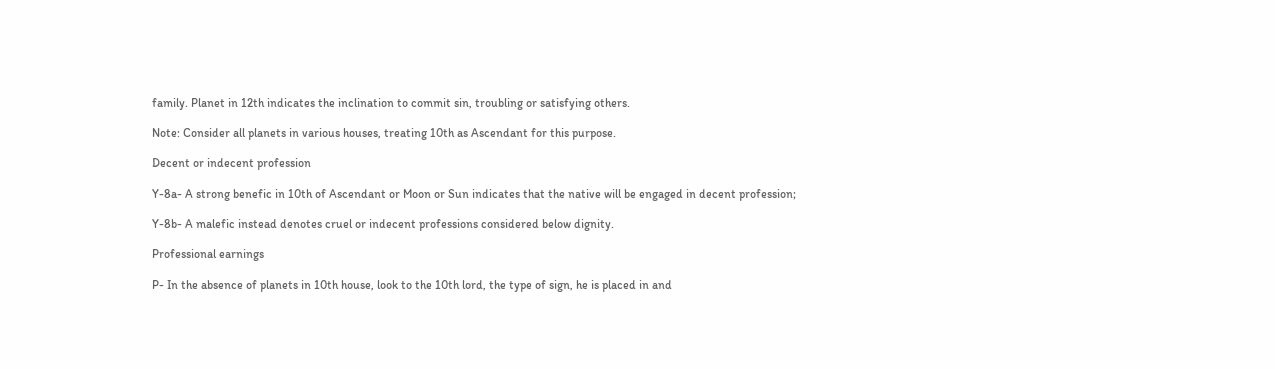family. Planet in 12th indicates the inclination to commit sin, troubling or satisfying others.

Note: Consider all planets in various houses, treating 10th as Ascendant for this purpose.

Decent or indecent profession

Y-8a- A strong benefic in 10th of Ascendant or Moon or Sun indicates that the native will be engaged in decent profession;

Y-8b- A malefic instead denotes cruel or indecent professions considered below dignity.

Professional earnings

P- In the absence of planets in 10th house, look to the 10th lord, the type of sign, he is placed in and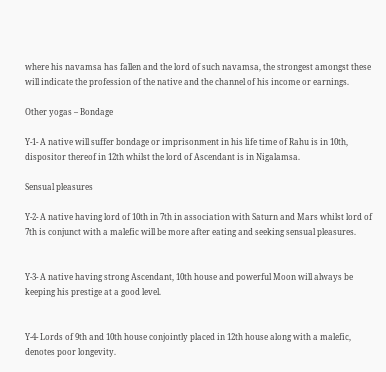where his navamsa has fallen and the lord of such navamsa, the strongest amongst these will indicate the profession of the native and the channel of his income or earnings.

Other yogas – Bondage

Y-1- A native will suffer bondage or imprisonment in his life time of Rahu is in 10th, dispositor thereof in 12th whilst the lord of Ascendant is in Nigalamsa.

Sensual pleasures

Y-2- A native having lord of 10th in 7th in association with Saturn and Mars whilst lord of 7th is conjunct with a malefic will be more after eating and seeking sensual pleasures.


Y-3- A native having strong Ascendant, 10th house and powerful Moon will always be keeping his prestige at a good level.


Y-4- Lords of 9th and 10th house conjointly placed in 12th house along with a malefic, denotes poor longevity.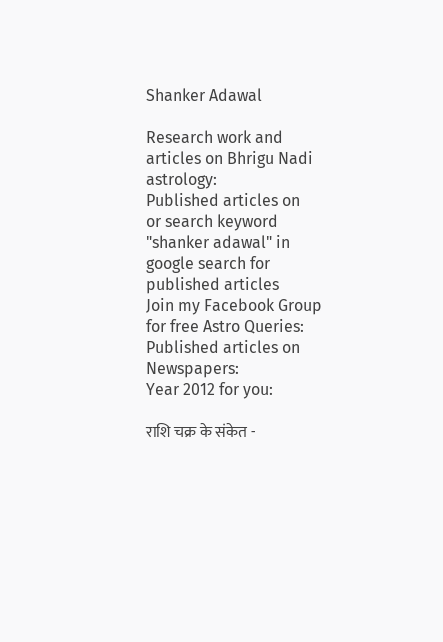Shanker Adawal

Research work and articles on Bhrigu Nadi astrology:
Published articles on
or search keyword "shanker adawal" in google search for published articles
Join my Facebook Group for free Astro Queries:
Published articles on Newspapers:
Year 2012 for you:

राशि चक्र के संकेत -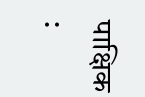पाक्षिक :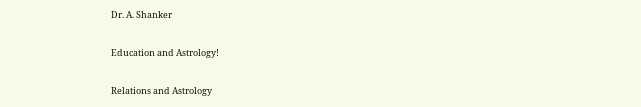Dr. A. Shanker

Education and Astrology!

Relations and Astrology